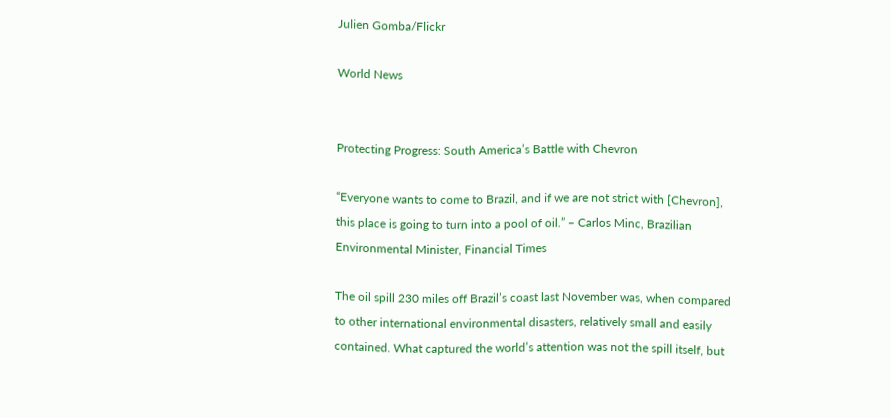Julien Gomba/Flickr

World News


Protecting Progress: South America’s Battle with Chevron

“Everyone wants to come to Brazil, and if we are not strict with [Chevron], this place is going to turn into a pool of oil.” – Carlos Minc, Brazilian Environmental Minister, Financial Times

The oil spill 230 miles off Brazil’s coast last November was, when compared to other international environmental disasters, relatively small and easily contained. What captured the world’s attention was not the spill itself, but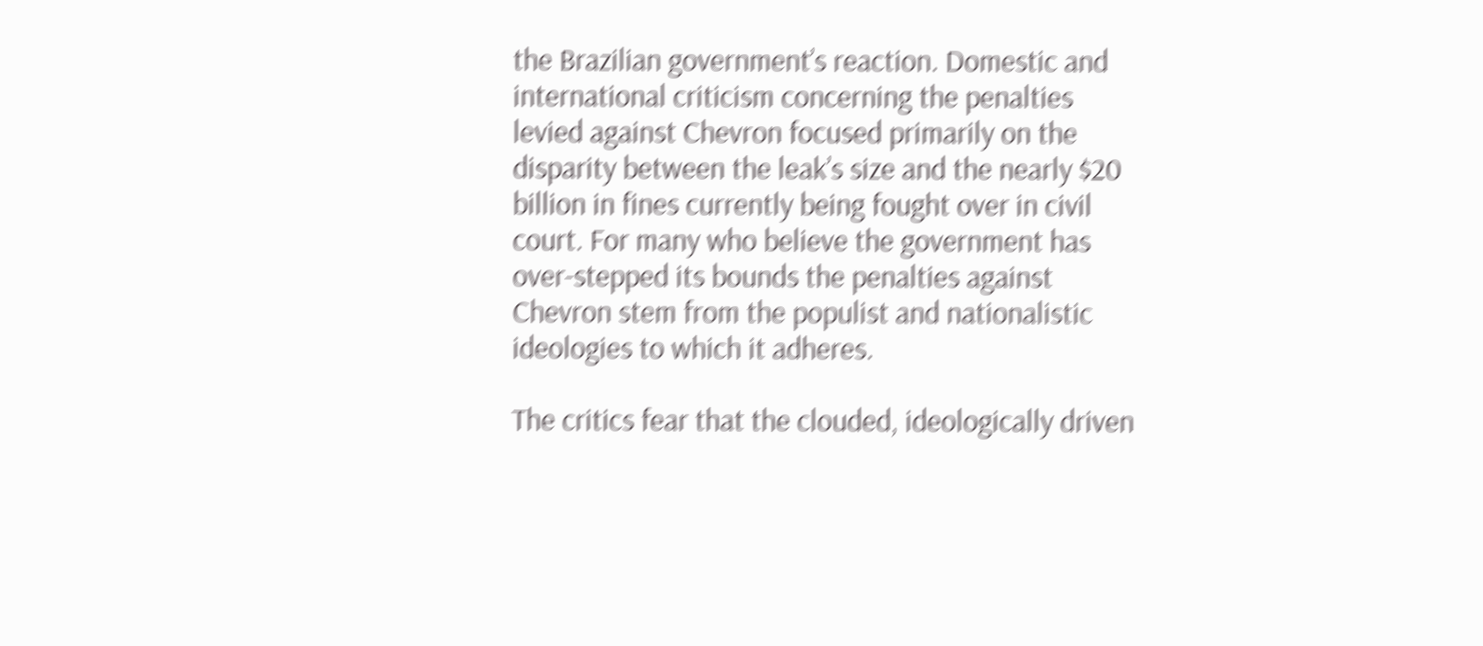the Brazilian government’s reaction. Domestic and international criticism concerning the penalties levied against Chevron focused primarily on the disparity between the leak’s size and the nearly $20 billion in fines currently being fought over in civil court. For many who believe the government has over-stepped its bounds the penalties against Chevron stem from the populist and nationalistic ideologies to which it adheres.

The critics fear that the clouded, ideologically driven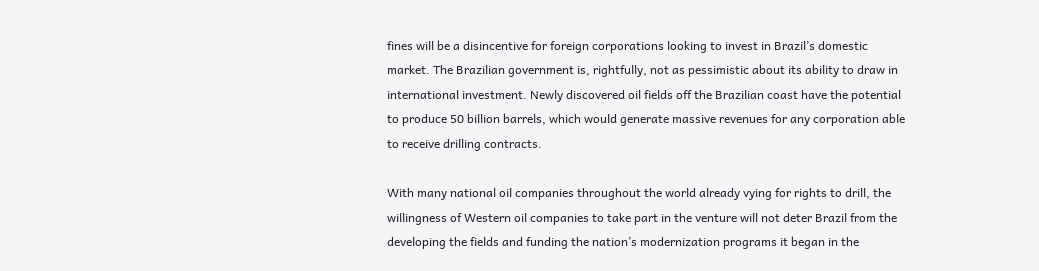fines will be a disincentive for foreign corporations looking to invest in Brazil’s domestic market. The Brazilian government is, rightfully, not as pessimistic about its ability to draw in international investment. Newly discovered oil fields off the Brazilian coast have the potential to produce 50 billion barrels, which would generate massive revenues for any corporation able to receive drilling contracts.

With many national oil companies throughout the world already vying for rights to drill, the willingness of Western oil companies to take part in the venture will not deter Brazil from the developing the fields and funding the nation’s modernization programs it began in the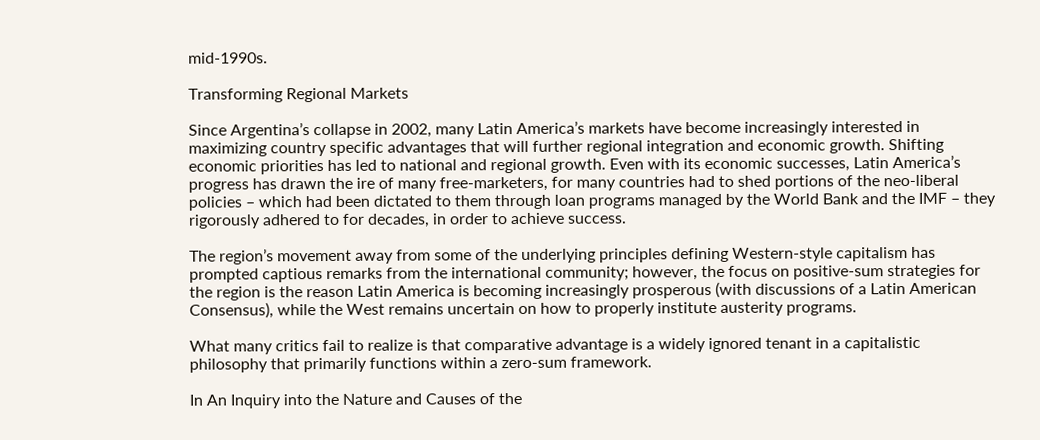mid-1990s.

Transforming Regional Markets

Since Argentina’s collapse in 2002, many Latin America’s markets have become increasingly interested in maximizing country specific advantages that will further regional integration and economic growth. Shifting economic priorities has led to national and regional growth. Even with its economic successes, Latin America’s progress has drawn the ire of many free-marketers, for many countries had to shed portions of the neo-liberal policies – which had been dictated to them through loan programs managed by the World Bank and the IMF – they rigorously adhered to for decades, in order to achieve success.

The region’s movement away from some of the underlying principles defining Western-style capitalism has prompted captious remarks from the international community; however, the focus on positive-sum strategies for the region is the reason Latin America is becoming increasingly prosperous (with discussions of a Latin American Consensus), while the West remains uncertain on how to properly institute austerity programs.

What many critics fail to realize is that comparative advantage is a widely ignored tenant in a capitalistic philosophy that primarily functions within a zero-sum framework.

In An Inquiry into the Nature and Causes of the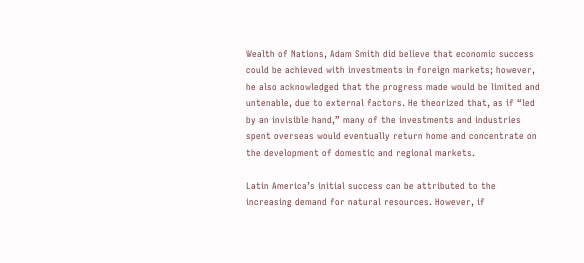Wealth of Nations, Adam Smith did believe that economic success could be achieved with investments in foreign markets; however, he also acknowledged that the progress made would be limited and untenable, due to external factors. He theorized that, as if “led by an invisible hand,” many of the investments and industries spent overseas would eventually return home and concentrate on the development of domestic and regional markets.

Latin America’s initial success can be attributed to the increasing demand for natural resources. However, if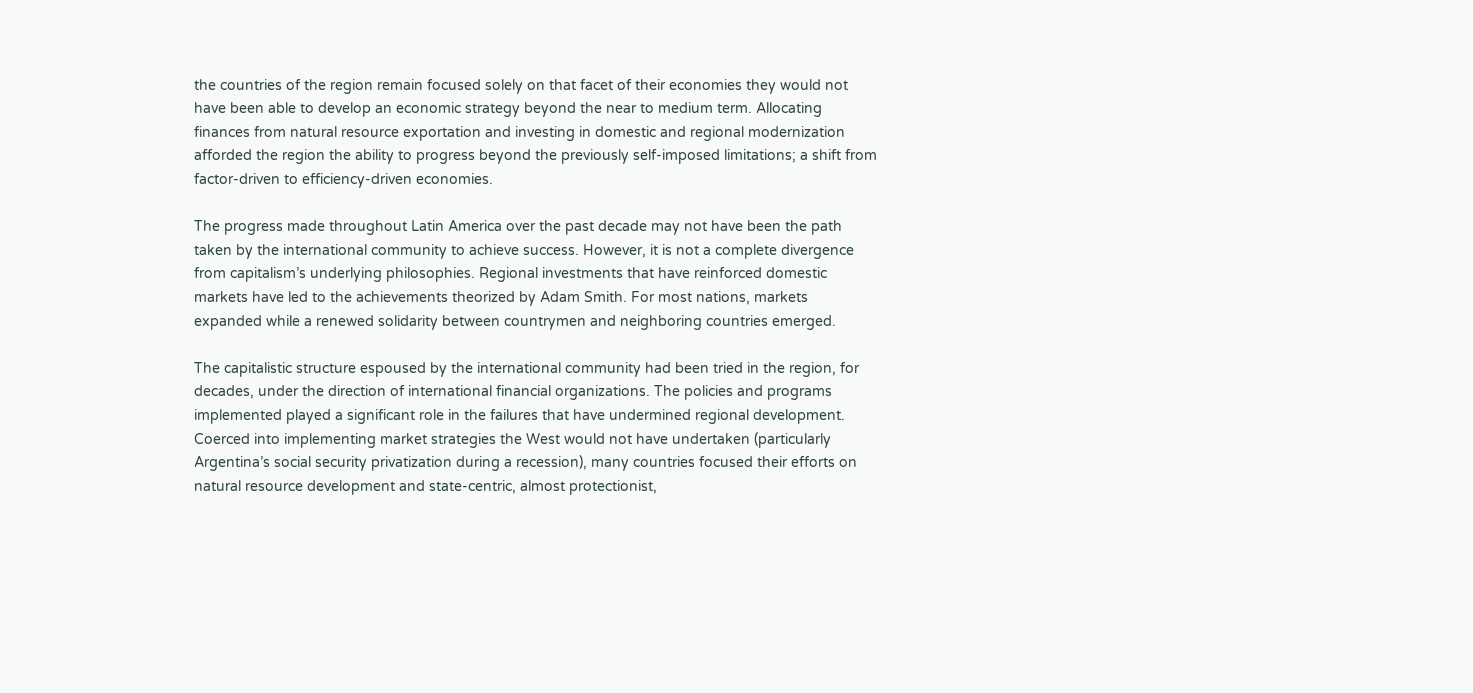the countries of the region remain focused solely on that facet of their economies they would not have been able to develop an economic strategy beyond the near to medium term. Allocating finances from natural resource exportation and investing in domestic and regional modernization afforded the region the ability to progress beyond the previously self-imposed limitations; a shift from factor-driven to efficiency-driven economies.

The progress made throughout Latin America over the past decade may not have been the path taken by the international community to achieve success. However, it is not a complete divergence from capitalism’s underlying philosophies. Regional investments that have reinforced domestic markets have led to the achievements theorized by Adam Smith. For most nations, markets expanded while a renewed solidarity between countrymen and neighboring countries emerged.

The capitalistic structure espoused by the international community had been tried in the region, for decades, under the direction of international financial organizations. The policies and programs implemented played a significant role in the failures that have undermined regional development. Coerced into implementing market strategies the West would not have undertaken (particularly Argentina’s social security privatization during a recession), many countries focused their efforts on natural resource development and state-centric, almost protectionist,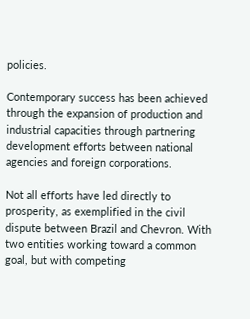policies.

Contemporary success has been achieved through the expansion of production and industrial capacities through partnering development efforts between national agencies and foreign corporations.

Not all efforts have led directly to prosperity, as exemplified in the civil dispute between Brazil and Chevron. With two entities working toward a common goal, but with competing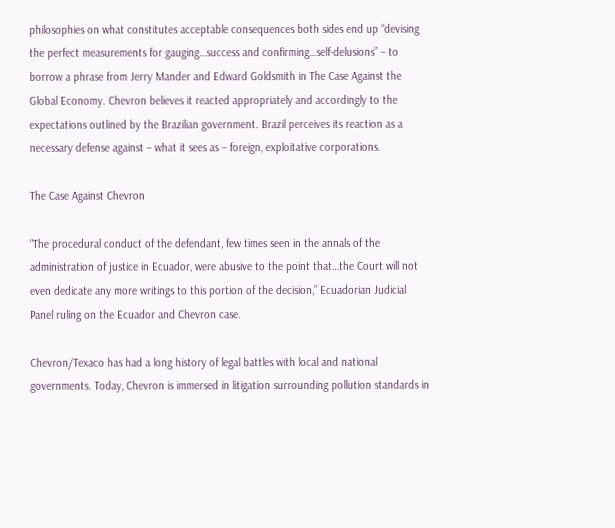philosophies on what constitutes acceptable consequences both sides end up “devising the perfect measurements for gauging…success and confirming…self-delusions” – to borrow a phrase from Jerry Mander and Edward Goldsmith in The Case Against the Global Economy. Chevron believes it reacted appropriately and accordingly to the expectations outlined by the Brazilian government. Brazil perceives its reaction as a necessary defense against – what it sees as – foreign, exploitative corporations.

The Case Against Chevron

“The procedural conduct of the defendant, few times seen in the annals of the administration of justice in Ecuador, were abusive to the point that…the Court will not even dedicate any more writings to this portion of the decision,” Ecuadorian Judicial Panel ruling on the Ecuador and Chevron case.

Chevron/Texaco has had a long history of legal battles with local and national governments. Today, Chevron is immersed in litigation surrounding pollution standards in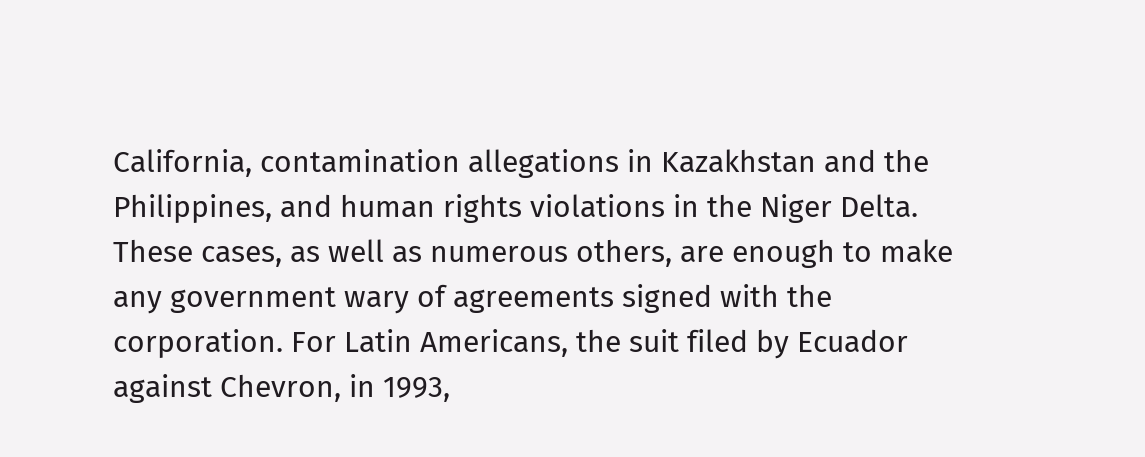California, contamination allegations in Kazakhstan and the Philippines, and human rights violations in the Niger Delta. These cases, as well as numerous others, are enough to make any government wary of agreements signed with the corporation. For Latin Americans, the suit filed by Ecuador against Chevron, in 1993,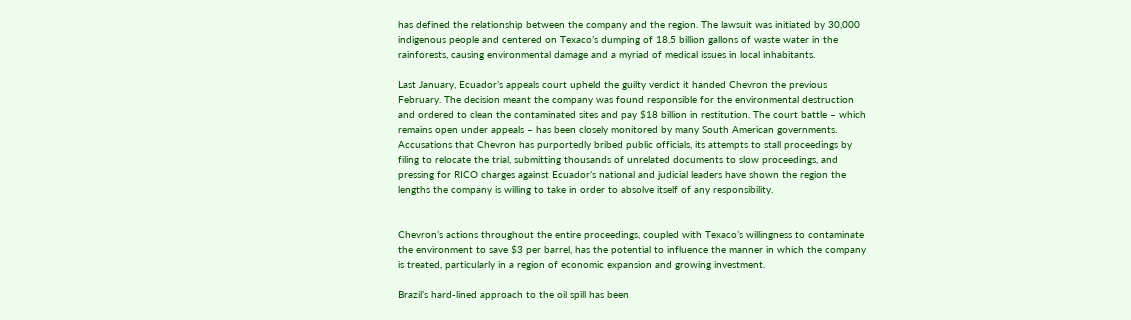has defined the relationship between the company and the region. The lawsuit was initiated by 30,000 indigenous people and centered on Texaco’s dumping of 18.5 billion gallons of waste water in the rainforests, causing environmental damage and a myriad of medical issues in local inhabitants.

Last January, Ecuador’s appeals court upheld the guilty verdict it handed Chevron the previous February. The decision meant the company was found responsible for the environmental destruction and ordered to clean the contaminated sites and pay $18 billion in restitution. The court battle – which remains open under appeals – has been closely monitored by many South American governments. Accusations that Chevron has purportedly bribed public officials, its attempts to stall proceedings by filing to relocate the trial, submitting thousands of unrelated documents to slow proceedings, and pressing for RICO charges against Ecuador’s national and judicial leaders have shown the region the lengths the company is willing to take in order to absolve itself of any responsibility.


Chevron’s actions throughout the entire proceedings, coupled with Texaco’s willingness to contaminate the environment to save $3 per barrel, has the potential to influence the manner in which the company is treated, particularly in a region of economic expansion and growing investment.

Brazil’s hard-lined approach to the oil spill has been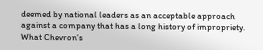deemed by national leaders as an acceptable approach against a company that has a long history of impropriety. What Chevron’s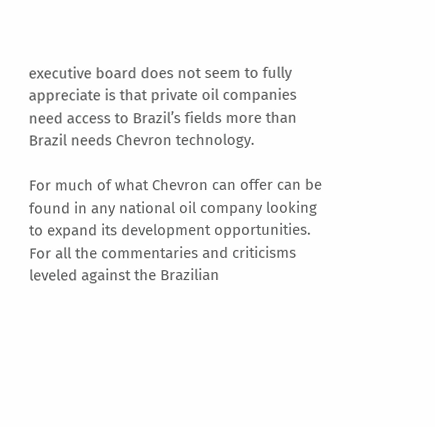executive board does not seem to fully appreciate is that private oil companies need access to Brazil’s fields more than Brazil needs Chevron technology.

For much of what Chevron can offer can be found in any national oil company looking to expand its development opportunities. For all the commentaries and criticisms leveled against the Brazilian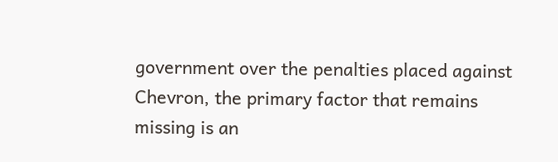government over the penalties placed against Chevron, the primary factor that remains missing is an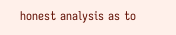honest analysis as to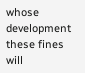whose development these fines will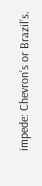impede: Chevron’s or Brazil’s.